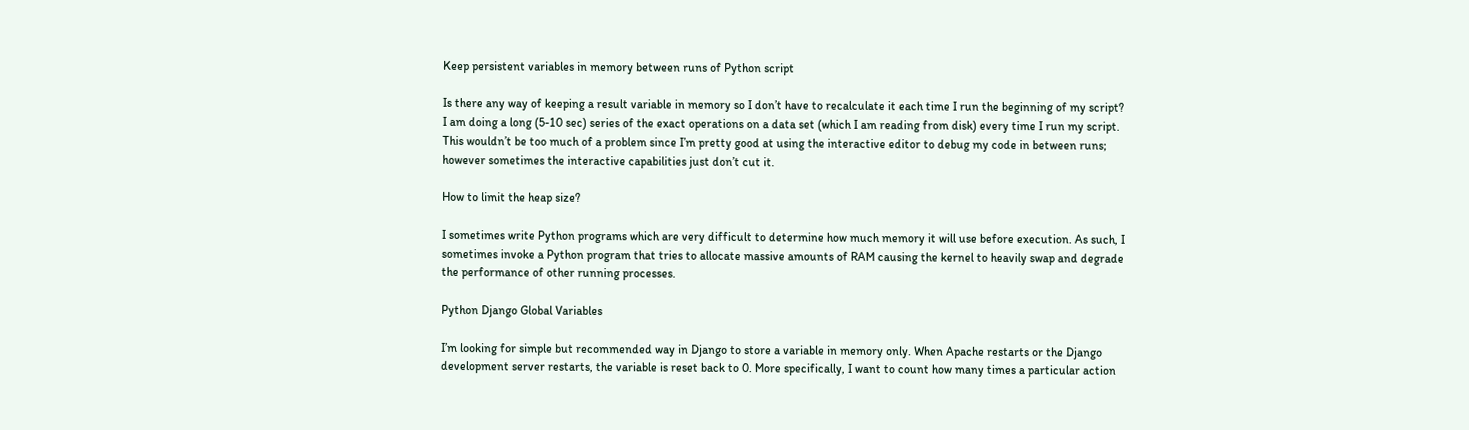Keep persistent variables in memory between runs of Python script

Is there any way of keeping a result variable in memory so I don’t have to recalculate it each time I run the beginning of my script?
I am doing a long (5-10 sec) series of the exact operations on a data set (which I am reading from disk) every time I run my script.
This wouldn’t be too much of a problem since I’m pretty good at using the interactive editor to debug my code in between runs; however sometimes the interactive capabilities just don’t cut it.

How to limit the heap size?

I sometimes write Python programs which are very difficult to determine how much memory it will use before execution. As such, I sometimes invoke a Python program that tries to allocate massive amounts of RAM causing the kernel to heavily swap and degrade the performance of other running processes.

Python Django Global Variables

I’m looking for simple but recommended way in Django to store a variable in memory only. When Apache restarts or the Django development server restarts, the variable is reset back to 0. More specifically, I want to count how many times a particular action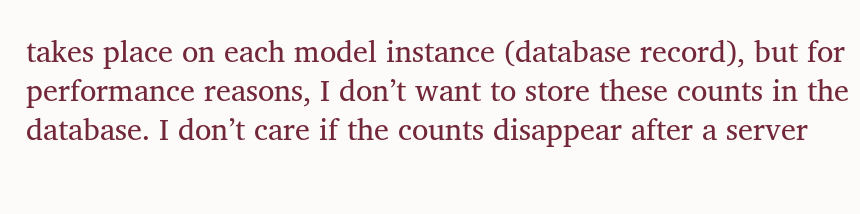takes place on each model instance (database record), but for performance reasons, I don’t want to store these counts in the database. I don’t care if the counts disappear after a server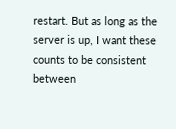restart. But as long as the server is up, I want these counts to be consistent between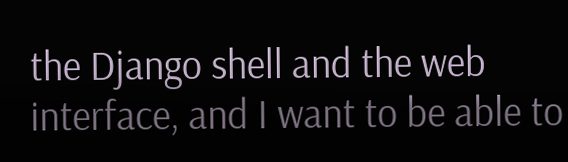the Django shell and the web interface, and I want to be able to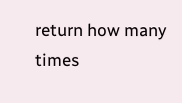return how many times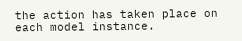the action has taken place on each model instance.